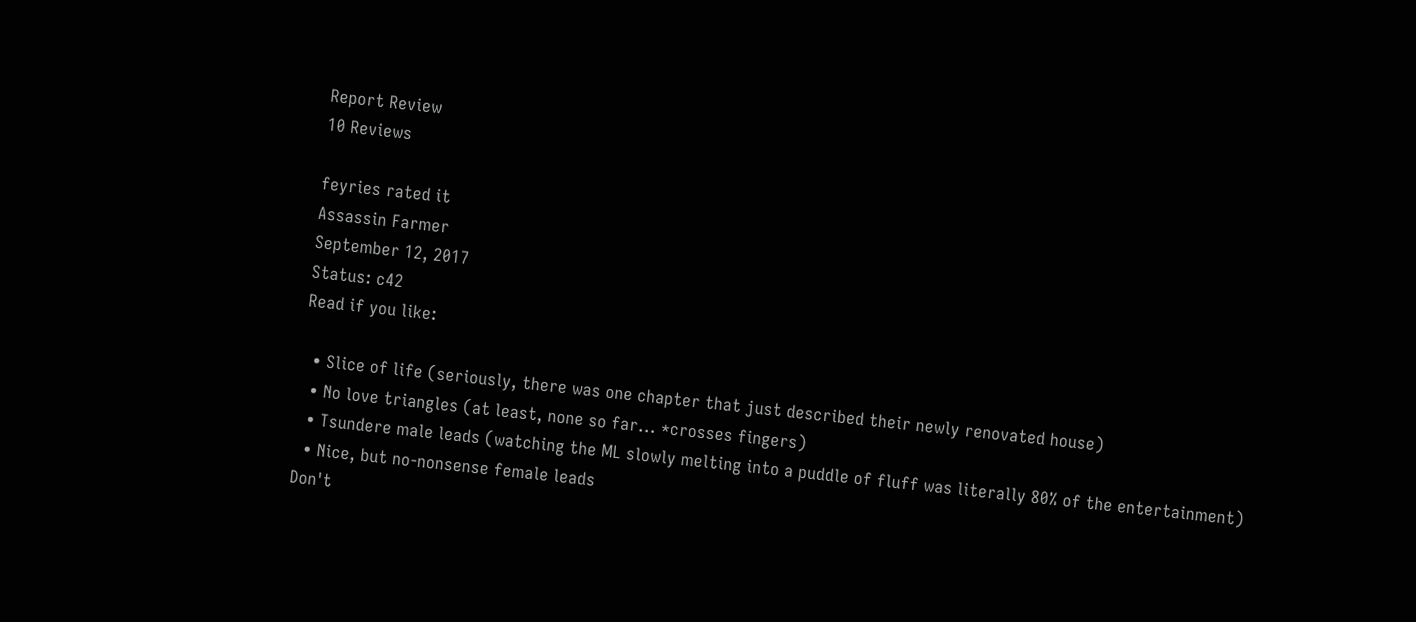Report Review
10 Reviews

feyries rated it
Assassin Farmer
September 12, 2017
Status: c42
Read if you like:

  • Slice of life (seriously, there was one chapter that just described their newly renovated house)
  • No love triangles (at least, none so far... *crosses fingers)
  • Tsundere male leads (watching the ML slowly melting into a puddle of fluff was literally 80% of the entertainment)
  • Nice, but no-nonsense female leads
Don't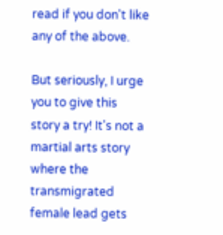read if you don't like any of the above.

But seriously, I urge you to give this story a try! It's not a martial arts story where the transmigrated female lead gets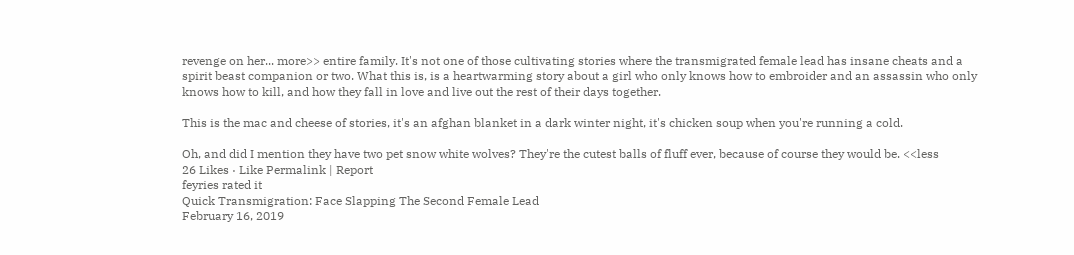revenge on her... more>> entire family. It's not one of those cultivating stories where the transmigrated female lead has insane cheats and a spirit beast companion or two. What this is, is a heartwarming story about a girl who only knows how to embroider and an assassin who only knows how to kill, and how they fall in love and live out the rest of their days together.

This is the mac and cheese of stories, it's an afghan blanket in a dark winter night, it's chicken soup when you're running a cold.

Oh, and did I mention they have two pet snow white wolves? They're the cutest balls of fluff ever, because of course they would be. <<less
26 Likes · Like Permalink | Report
feyries rated it
Quick Transmigration: Face Slapping The Second Female Lead
February 16, 2019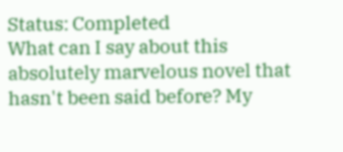Status: Completed
What can I say about this absolutely marvelous novel that hasn't been said before? My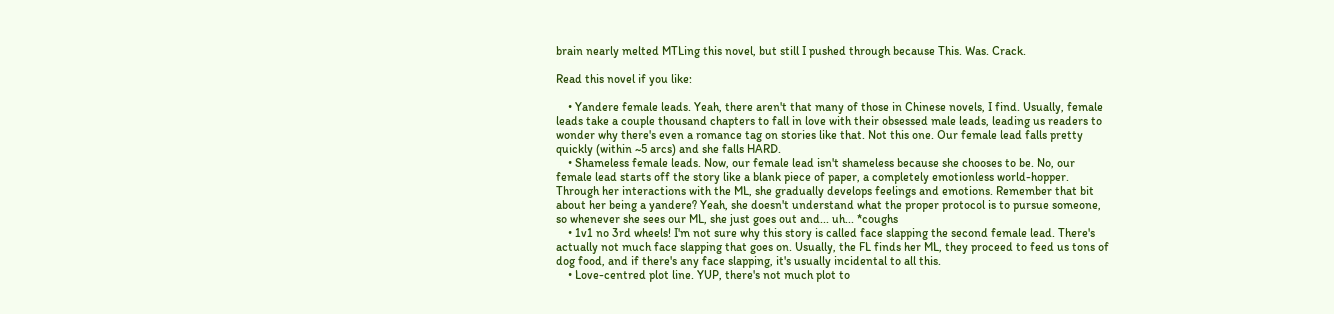brain nearly melted MTLing this novel, but still I pushed through because This. Was. Crack.

Read this novel if you like:

    • Yandere female leads. Yeah, there aren't that many of those in Chinese novels, I find. Usually, female leads take a couple thousand chapters to fall in love with their obsessed male leads, leading us readers to wonder why there's even a romance tag on stories like that. Not this one. Our female lead falls pretty quickly (within ~5 arcs) and she falls HARD.
    • Shameless female leads. Now, our female lead isn't shameless because she chooses to be. No, our female lead starts off the story like a blank piece of paper, a completely emotionless world-hopper. Through her interactions with the ML, she gradually develops feelings and emotions. Remember that bit about her being a yandere? Yeah, she doesn't understand what the proper protocol is to pursue someone, so whenever she sees our ML, she just goes out and... uh... *coughs
    • 1v1 no 3rd wheels! I'm not sure why this story is called face slapping the second female lead. There's actually not much face slapping that goes on. Usually, the FL finds her ML, they proceed to feed us tons of dog food, and if there's any face slapping, it's usually incidental to all this.
    • Love-centred plot line. YUP, there's not much plot to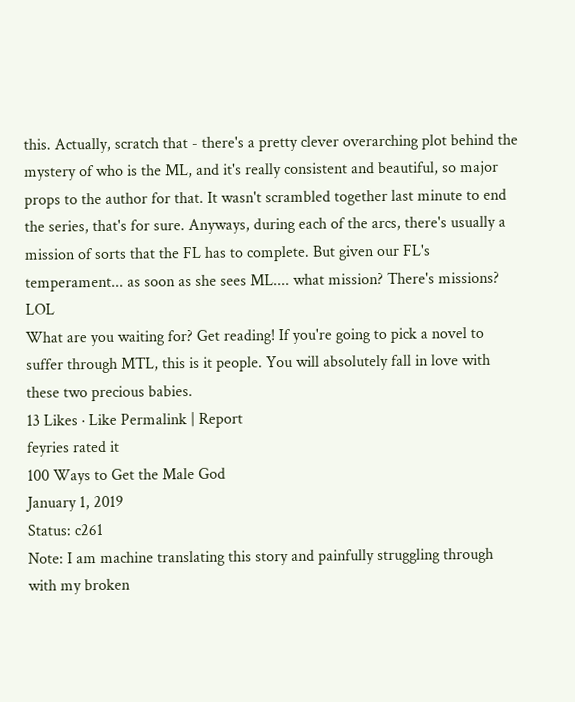this. Actually, scratch that - there's a pretty clever overarching plot behind the mystery of who is the ML, and it's really consistent and beautiful, so major props to the author for that. It wasn't scrambled together last minute to end the series, that's for sure. Anyways, during each of the arcs, there's usually a mission of sorts that the FL has to complete. But given our FL's temperament... as soon as she sees ML.... what mission? There's missions? LOL
What are you waiting for? Get reading! If you're going to pick a novel to suffer through MTL, this is it people. You will absolutely fall in love with these two precious babies.
13 Likes · Like Permalink | Report
feyries rated it
100 Ways to Get the Male God
January 1, 2019
Status: c261
Note: I am machine translating this story and painfully struggling through with my broken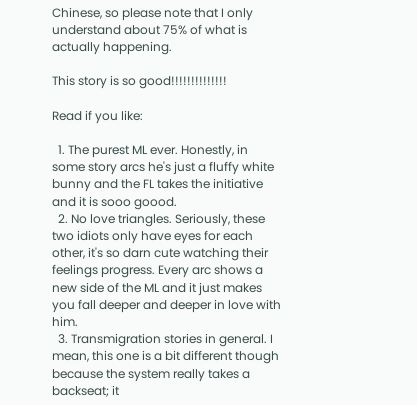Chinese, so please note that I only understand about 75% of what is actually happening.

This story is so good!!!!!!!!!!!!!!

Read if you like:

  1. The purest ML ever. Honestly, in some story arcs he's just a fluffy white bunny and the FL takes the initiative and it is sooo goood.
  2. No love triangles. Seriously, these two idiots only have eyes for each other, it's so darn cute watching their feelings progress. Every arc shows a new side of the ML and it just makes you fall deeper and deeper in love with him.
  3. Transmigration stories in general. I mean, this one is a bit different though because the system really takes a backseat; it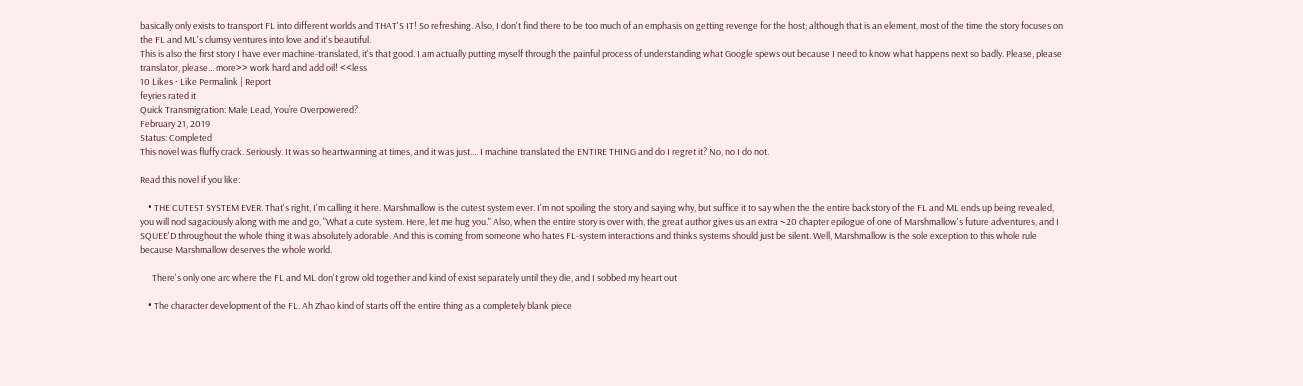basically only exists to transport FL into different worlds and THAT'S IT! So refreshing. Also, I don't find there to be too much of an emphasis on getting revenge for the host; although that is an element, most of the time the story focuses on the FL and ML's clumsy ventures into love and it's beautiful.
This is also the first story I have ever machine-translated, it's that good. I am actually putting myself through the painful process of understanding what Google spews out because I need to know what happens next so badly. Please, please translator, please... more>> work hard and add oil! <<less
10 Likes · Like Permalink | Report
feyries rated it
Quick Transmigration: Male Lead, You’re Overpowered?
February 21, 2019
Status: Completed
This novel was fluffy crack. Seriously. It was so heartwarming at times, and it was just.... I machine translated the ENTIRE THING and do I regret it? No, no I do not.

Read this novel if you like:

    • THE CUTEST SYSTEM EVER. That's right, I'm calling it here. Marshmallow is the cutest system ever. I'm not spoiling the story and saying why, but suffice it to say when the the entire backstory of the FL and ML ends up being revealed, you will nod sagaciously along with me and go, "What a cute system. Here, let me hug you." Also, when the entire story is over with, the great author gives us an extra ~20 chapter epilogue of one of Marshmallow's future adventures, and I SQUEE'D throughout the whole thing it was absolutely adorable. And this is coming from someone who hates FL-system interactions and thinks systems should just be silent. Well, Marshmallow is the sole exception to this whole rule because Marshmallow deserves the whole world.

      There's only one arc where the FL and ML don't grow old together and kind of exist separately until they die, and I sobbed my heart out

    • The character development of the FL. Ah Zhao kind of starts off the entire thing as a completely blank piece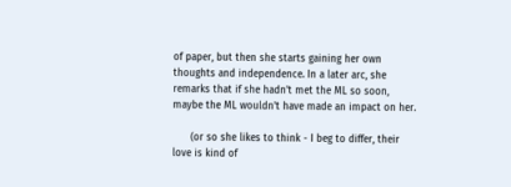of paper, but then she starts gaining her own thoughts and independence. In a later arc, she remarks that if she hadn't met the ML so soon, maybe the ML wouldn't have made an impact on her.

      (or so she likes to think - I beg to differ, their love is kind of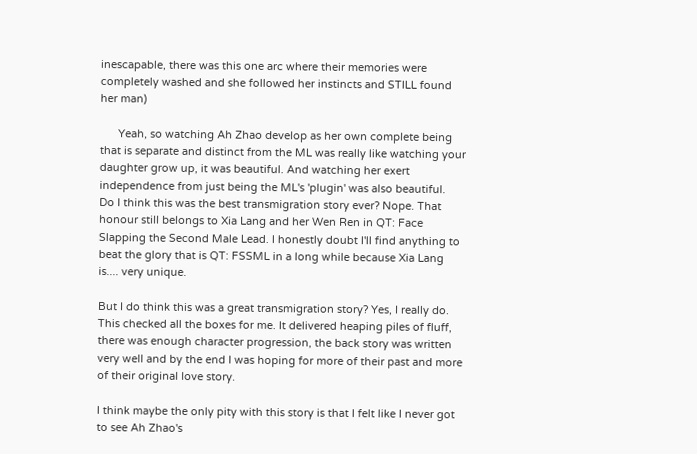inescapable, there was this one arc where their memories were completely washed and she followed her instincts and STILL found her man)

      Yeah, so watching Ah Zhao develop as her own complete being that is separate and distinct from the ML was really like watching your daughter grow up, it was beautiful. And watching her exert independence from just being the ML's 'plugin' was also beautiful.
Do I think this was the best transmigration story ever? Nope. That honour still belongs to Xia Lang and her Wen Ren in QT: Face Slapping the Second Male Lead. I honestly doubt I'll find anything to beat the glory that is QT: FSSML in a long while because Xia Lang is.... very unique.

But I do think this was a great transmigration story? Yes, I really do. This checked all the boxes for me. It delivered heaping piles of fluff, there was enough character progression, the back story was written very well and by the end I was hoping for more of their past and more of their original love story.

I think maybe the only pity with this story is that I felt like I never got to see Ah Zhao's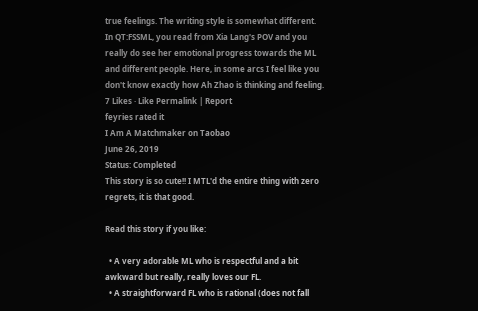true feelings. The writing style is somewhat different. In QT:FSSML, you read from Xia Lang's POV and you really do see her emotional progress towards the ML and different people. Here, in some arcs I feel like you don't know exactly how Ah Zhao is thinking and feeling.
7 Likes · Like Permalink | Report
feyries rated it
I Am A Matchmaker on Taobao
June 26, 2019
Status: Completed
This story is so cute!! I MTL'd the entire thing with zero regrets, it is that good.

Read this story if you like:

  • A very adorable ML who is respectful and a bit awkward but really, really loves our FL.
  • A straightforward FL who is rational (does not fall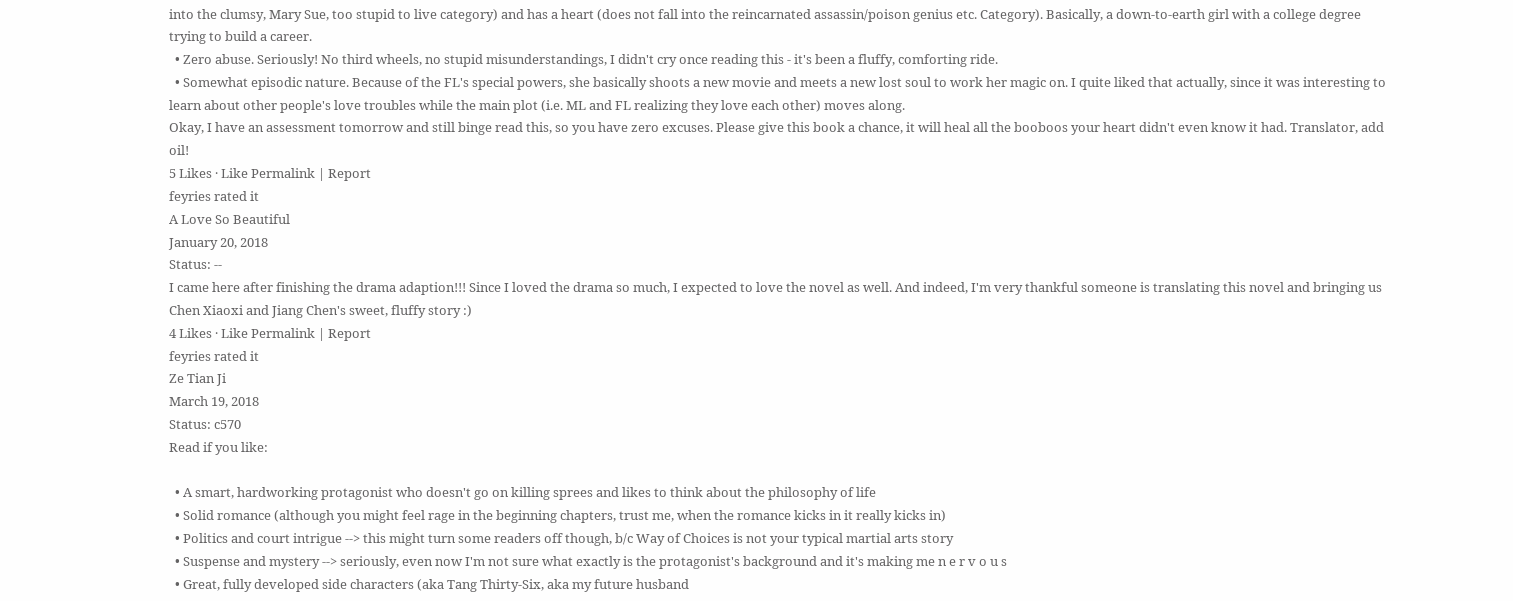into the clumsy, Mary Sue, too stupid to live category) and has a heart (does not fall into the reincarnated assassin/poison genius etc. Category). Basically, a down-to-earth girl with a college degree trying to build a career.
  • Zero abuse. Seriously! No third wheels, no stupid misunderstandings, I didn't cry once reading this - it's been a fluffy, comforting ride.
  • Somewhat episodic nature. Because of the FL's special powers, she basically shoots a new movie and meets a new lost soul to work her magic on. I quite liked that actually, since it was interesting to learn about other people's love troubles while the main plot (i.e. ML and FL realizing they love each other) moves along.
Okay, I have an assessment tomorrow and still binge read this, so you have zero excuses. Please give this book a chance, it will heal all the booboos your heart didn't even know it had. Translator, add oil!
5 Likes · Like Permalink | Report
feyries rated it
A Love So Beautiful
January 20, 2018
Status: --
I came here after finishing the drama adaption!!! Since I loved the drama so much, I expected to love the novel as well. And indeed, I'm very thankful someone is translating this novel and bringing us Chen Xiaoxi and Jiang Chen's sweet, fluffy story :)
4 Likes · Like Permalink | Report
feyries rated it
Ze Tian Ji
March 19, 2018
Status: c570
Read if you like:

  • A smart, hardworking protagonist who doesn't go on killing sprees and likes to think about the philosophy of life
  • Solid romance (although you might feel rage in the beginning chapters, trust me, when the romance kicks in it really kicks in)
  • Politics and court intrigue --> this might turn some readers off though, b/c Way of Choices is not your typical martial arts story
  • Suspense and mystery --> seriously, even now I'm not sure what exactly is the protagonist's background and it's making me n e r v o u s
  • Great, fully developed side characters (aka Tang Thirty-Six, aka my future husband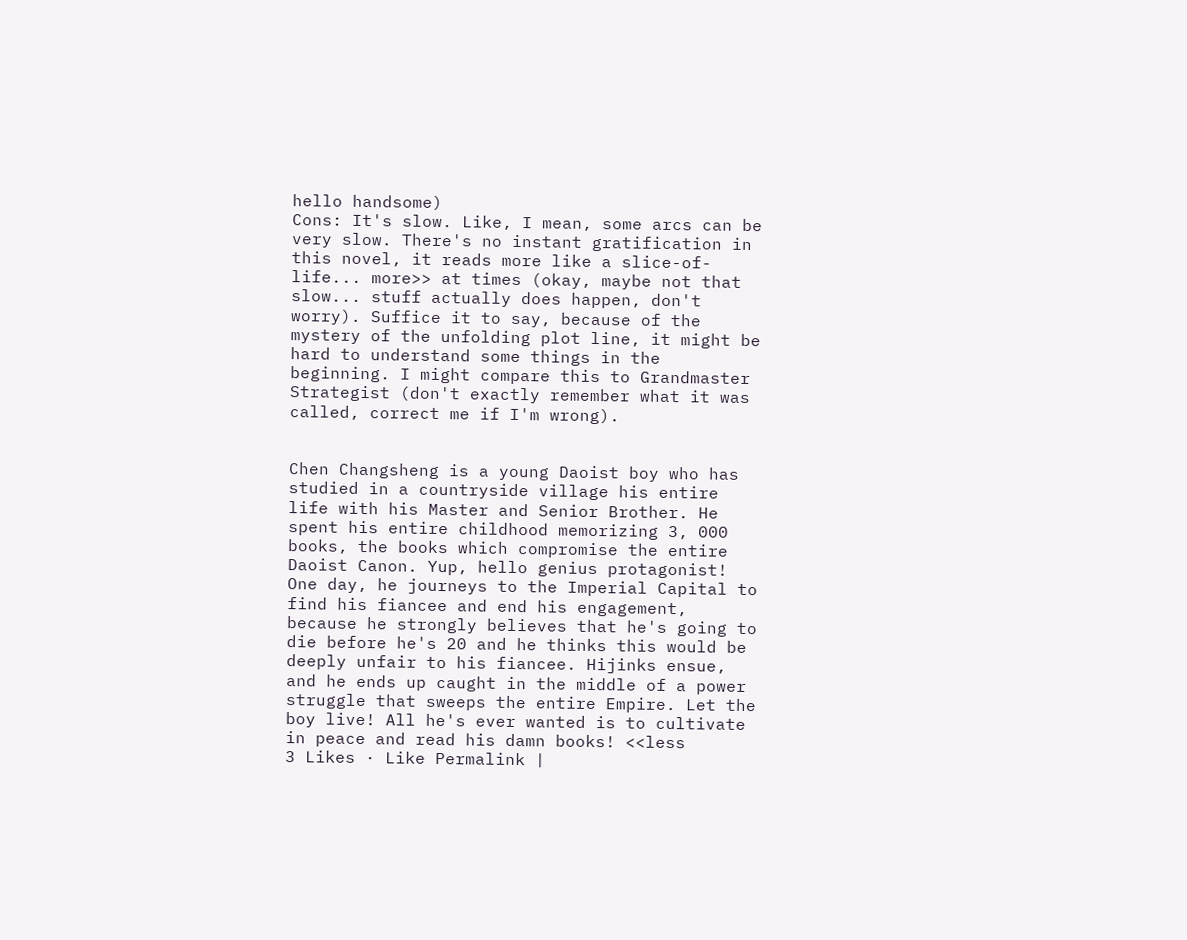hello handsome)
Cons: It's slow. Like, I mean, some arcs can be very slow. There's no instant gratification in this novel, it reads more like a slice-of-life... more>> at times (okay, maybe not that slow... stuff actually does happen, don't worry). Suffice it to say, because of the mystery of the unfolding plot line, it might be hard to understand some things in the beginning. I might compare this to Grandmaster Strategist (don't exactly remember what it was called, correct me if I'm wrong).


Chen Changsheng is a young Daoist boy who has studied in a countryside village his entire life with his Master and Senior Brother. He spent his entire childhood memorizing 3, 000 books, the books which compromise the entire Daoist Canon. Yup, hello genius protagonist! One day, he journeys to the Imperial Capital to find his fiancee and end his engagement, because he strongly believes that he's going to die before he's 20 and he thinks this would be deeply unfair to his fiancee. Hijinks ensue, and he ends up caught in the middle of a power struggle that sweeps the entire Empire. Let the boy live! All he's ever wanted is to cultivate in peace and read his damn books! <<less
3 Likes · Like Permalink |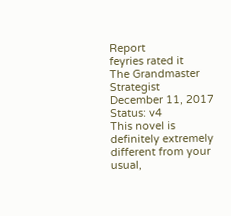Report
feyries rated it
The Grandmaster Strategist
December 11, 2017
Status: v4
This novel is definitely extremely different from your usual,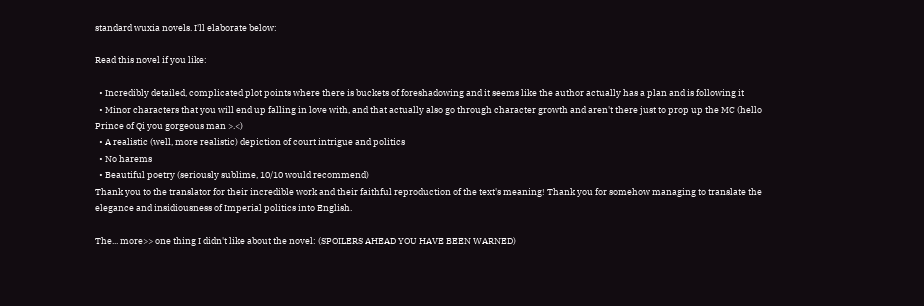standard wuxia novels. I'll elaborate below:

Read this novel if you like:

  • Incredibly detailed, complicated plot points where there is buckets of foreshadowing and it seems like the author actually has a plan and is following it
  • Minor characters that you will end up falling in love with, and that actually also go through character growth and aren't there just to prop up the MC (hello Prince of Qi you gorgeous man >.<)
  • A realistic (well, more realistic) depiction of court intrigue and politics
  • No harems
  • Beautiful poetry (seriously sublime, 10/10 would recommend)
Thank you to the translator for their incredible work and their faithful reproduction of the text's meaning! Thank you for somehow managing to translate the elegance and insidiousness of Imperial politics into English.

The... more>> one thing I didn't like about the novel: (SPOILERS AHEAD YOU HAVE BEEN WARNED)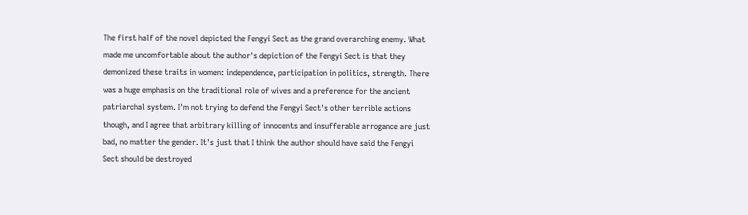The first half of the novel depicted the Fengyi Sect as the grand overarching enemy. What made me uncomfortable about the author's depiction of the Fengyi Sect is that they demonized these traits in women: independence, participation in politics, strength. There was a huge emphasis on the traditional role of wives and a preference for the ancient patriarchal system. I'm not trying to defend the Fengyi Sect's other terrible actions though, and I agree that arbitrary killing of innocents and insufferable arrogance are just bad, no matter the gender. It's just that I think the author should have said the Fengyi Sect should be destroyed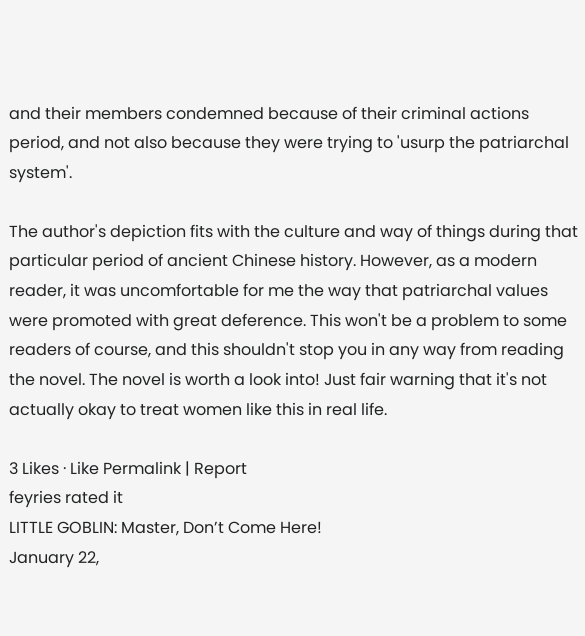and their members condemned because of their criminal actions period, and not also because they were trying to 'usurp the patriarchal system'.

The author's depiction fits with the culture and way of things during that particular period of ancient Chinese history. However, as a modern reader, it was uncomfortable for me the way that patriarchal values were promoted with great deference. This won't be a problem to some readers of course, and this shouldn't stop you in any way from reading the novel. The novel is worth a look into! Just fair warning that it's not actually okay to treat women like this in real life.

3 Likes · Like Permalink | Report
feyries rated it
LITTLE GOBLIN: Master, Don’t Come Here!
January 22,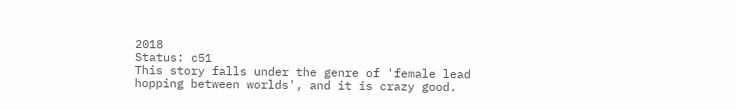2018
Status: c51
This story falls under the genre of 'female lead hopping between worlds', and it is crazy good.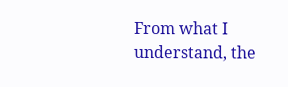From what I understand, the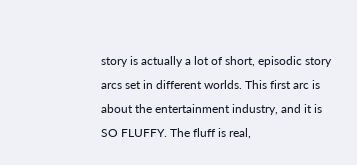story is actually a lot of short, episodic story arcs set in different worlds. This first arc is about the entertainment industry, and it is SO FLUFFY. The fluff is real,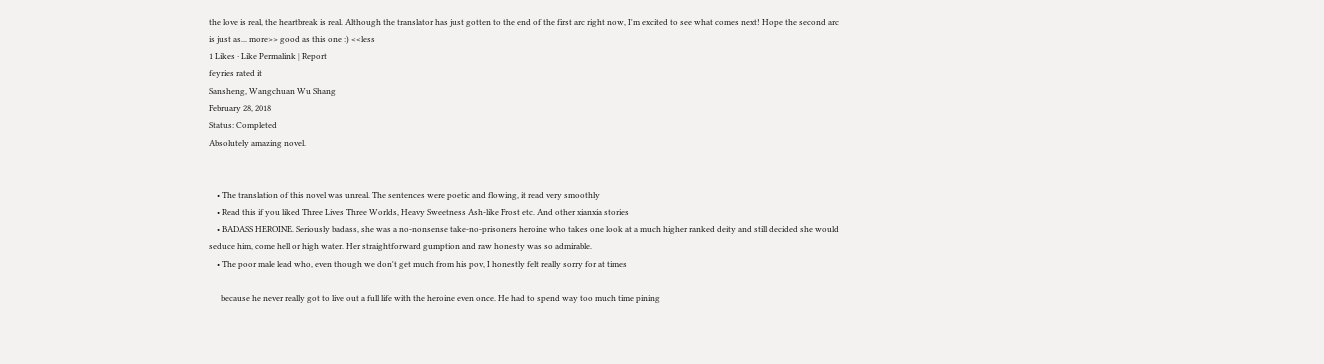the love is real, the heartbreak is real. Although the translator has just gotten to the end of the first arc right now, I'm excited to see what comes next! Hope the second arc is just as... more>> good as this one :) <<less
1 Likes · Like Permalink | Report
feyries rated it
Sansheng, Wangchuan Wu Shang
February 28, 2018
Status: Completed
Absolutely amazing novel.


    • The translation of this novel was unreal. The sentences were poetic and flowing, it read very smoothly
    • Read this if you liked Three Lives Three Worlds, Heavy Sweetness Ash-like Frost etc. And other xianxia stories
    • BADASS HEROINE. Seriously badass, she was a no-nonsense take-no-prisoners heroine who takes one look at a much higher ranked deity and still decided she would seduce him, come hell or high water. Her straightforward gumption and raw honesty was so admirable.
    • The poor male lead who, even though we don't get much from his pov, I honestly felt really sorry for at times

      because he never really got to live out a full life with the heroine even once. He had to spend way too much time pining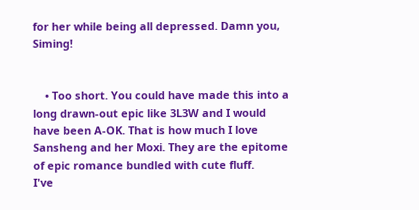for her while being all depressed. Damn you, Siming!


    • Too short. You could have made this into a long drawn-out epic like 3L3W and I would have been A-OK. That is how much I love Sansheng and her Moxi. They are the epitome of epic romance bundled with cute fluff.
I've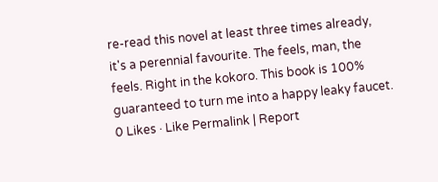re-read this novel at least three times already, it's a perennial favourite. The feels, man, the feels. Right in the kokoro. This book is 100% guaranteed to turn me into a happy leaky faucet.
0 Likes · Like Permalink | Report